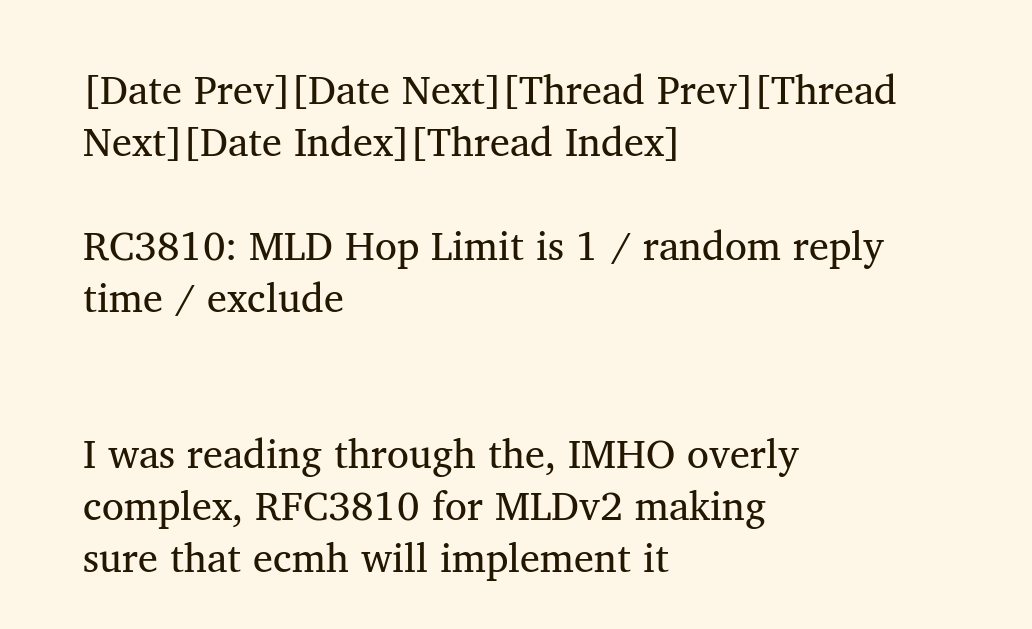[Date Prev][Date Next][Thread Prev][Thread Next][Date Index][Thread Index]

RC3810: MLD Hop Limit is 1 / random reply time / exclude


I was reading through the, IMHO overly complex, RFC3810 for MLDv2 making
sure that ecmh will implement it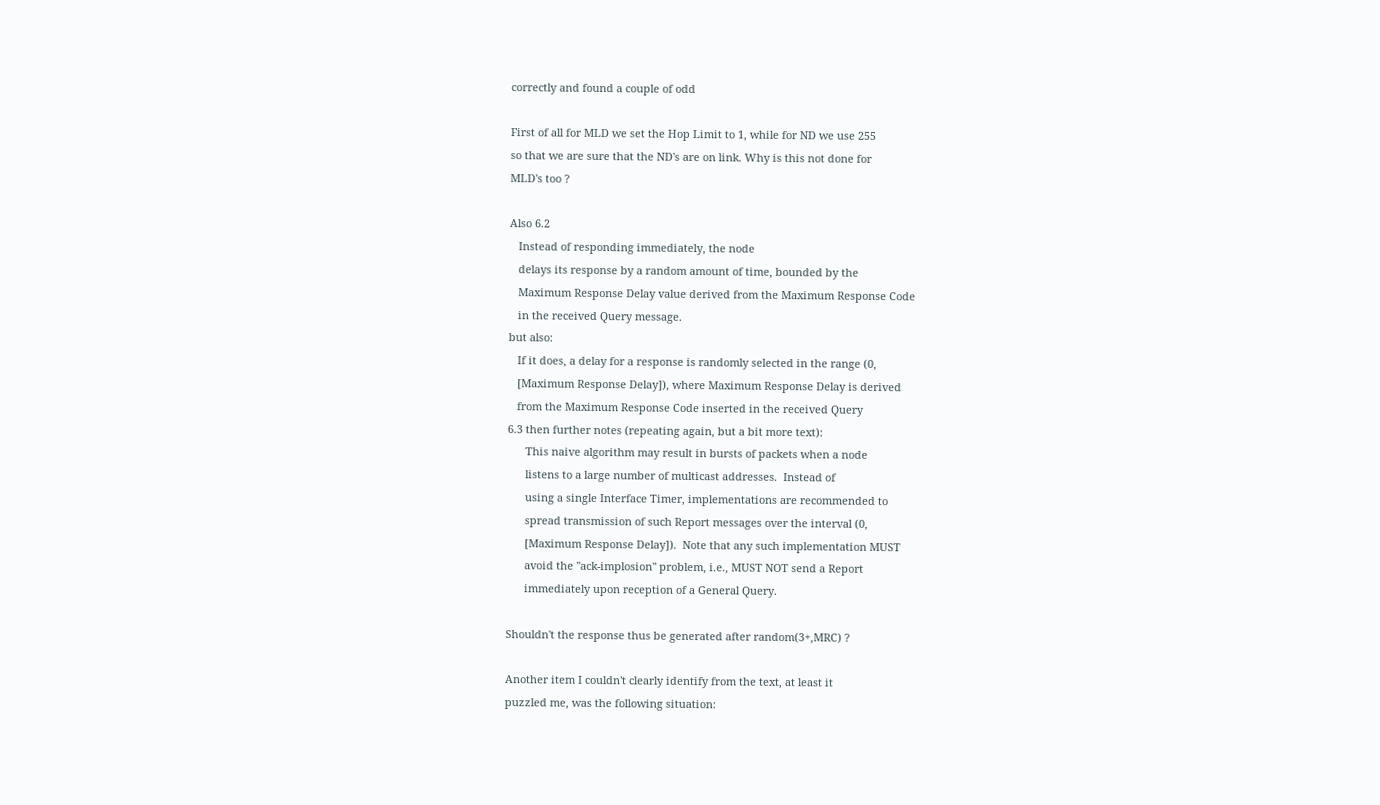correctly and found a couple of odd

First of all for MLD we set the Hop Limit to 1, while for ND we use 255
so that we are sure that the ND's are on link. Why is this not done for
MLD's too ?

Also 6.2
   Instead of responding immediately, the node
   delays its response by a random amount of time, bounded by the
   Maximum Response Delay value derived from the Maximum Response Code
   in the received Query message.
but also:
   If it does, a delay for a response is randomly selected in the range (0,
   [Maximum Response Delay]), where Maximum Response Delay is derived
   from the Maximum Response Code inserted in the received Query
6.3 then further notes (repeating again, but a bit more text):
      This naive algorithm may result in bursts of packets when a node
      listens to a large number of multicast addresses.  Instead of
      using a single Interface Timer, implementations are recommended to
      spread transmission of such Report messages over the interval (0,
      [Maximum Response Delay]).  Note that any such implementation MUST
      avoid the "ack-implosion" problem, i.e., MUST NOT send a Report
      immediately upon reception of a General Query.

Shouldn't the response thus be generated after random(3+,MRC) ?

Another item I couldn't clearly identify from the text, at least it
puzzled me, was the following situation: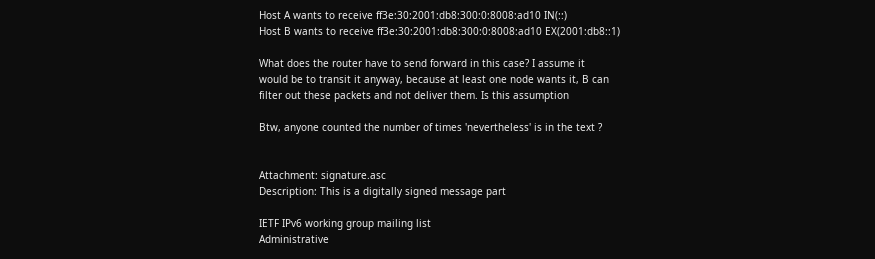Host A wants to receive ff3e:30:2001:db8:300:0:8008:ad10 IN(::)
Host B wants to receive ff3e:30:2001:db8:300:0:8008:ad10 EX(2001:db8::1)

What does the router have to send forward in this case? I assume it
would be to transit it anyway, because at least one node wants it, B can
filter out these packets and not deliver them. Is this assumption

Btw, anyone counted the number of times 'nevertheless' is in the text ?


Attachment: signature.asc
Description: This is a digitally signed message part

IETF IPv6 working group mailing list
Administrative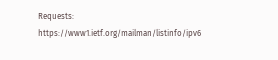Requests: https://www1.ietf.org/mailman/listinfo/ipv6